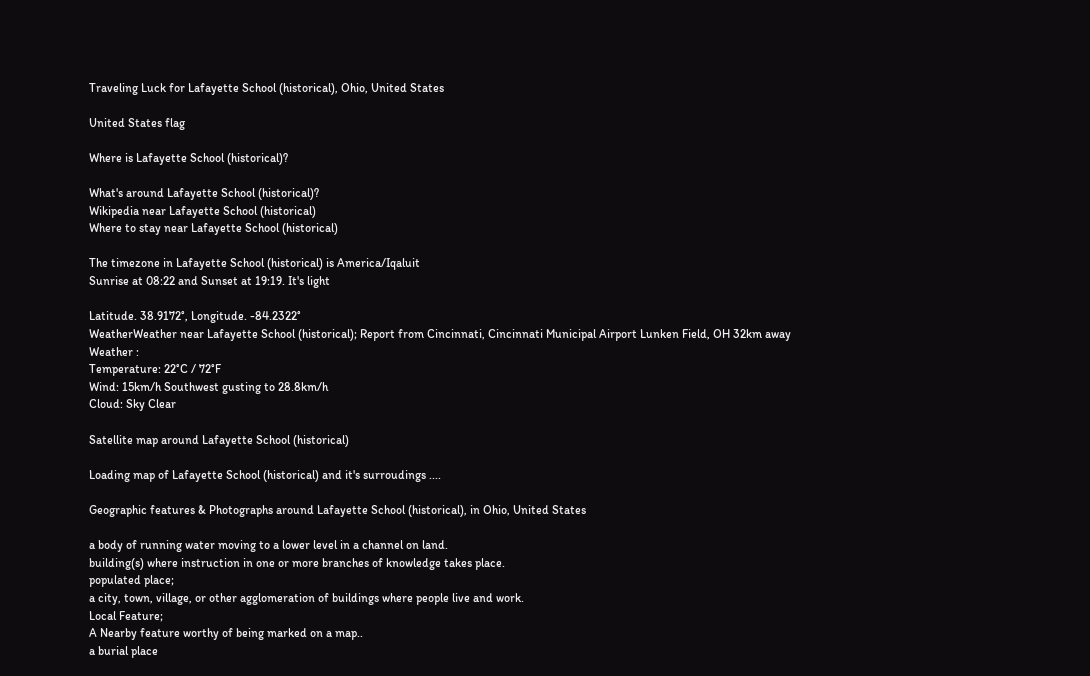Traveling Luck for Lafayette School (historical), Ohio, United States

United States flag

Where is Lafayette School (historical)?

What's around Lafayette School (historical)?
Wikipedia near Lafayette School (historical)
Where to stay near Lafayette School (historical)

The timezone in Lafayette School (historical) is America/Iqaluit
Sunrise at 08:22 and Sunset at 19:19. It's light

Latitude. 38.9172°, Longitude. -84.2322°
WeatherWeather near Lafayette School (historical); Report from Cincinnati, Cincinnati Municipal Airport Lunken Field, OH 32km away
Weather :
Temperature: 22°C / 72°F
Wind: 15km/h Southwest gusting to 28.8km/h
Cloud: Sky Clear

Satellite map around Lafayette School (historical)

Loading map of Lafayette School (historical) and it's surroudings ....

Geographic features & Photographs around Lafayette School (historical), in Ohio, United States

a body of running water moving to a lower level in a channel on land.
building(s) where instruction in one or more branches of knowledge takes place.
populated place;
a city, town, village, or other agglomeration of buildings where people live and work.
Local Feature;
A Nearby feature worthy of being marked on a map..
a burial place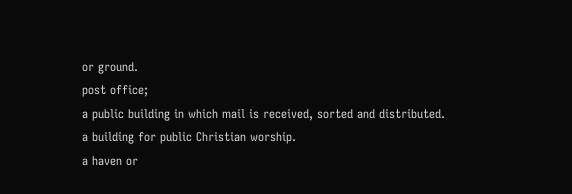or ground.
post office;
a public building in which mail is received, sorted and distributed.
a building for public Christian worship.
a haven or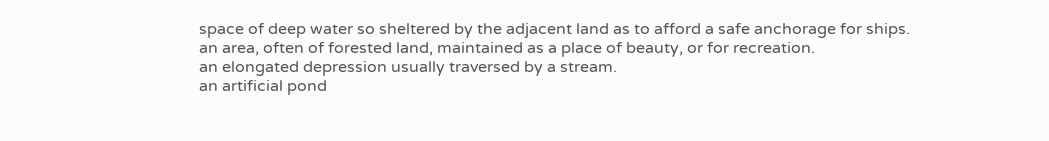space of deep water so sheltered by the adjacent land as to afford a safe anchorage for ships.
an area, often of forested land, maintained as a place of beauty, or for recreation.
an elongated depression usually traversed by a stream.
an artificial pond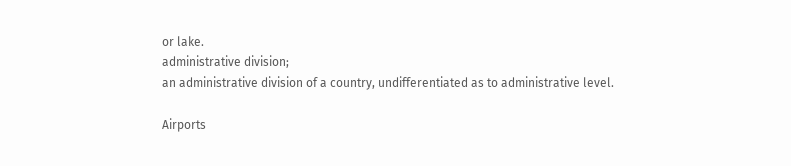or lake.
administrative division;
an administrative division of a country, undifferentiated as to administrative level.

Airports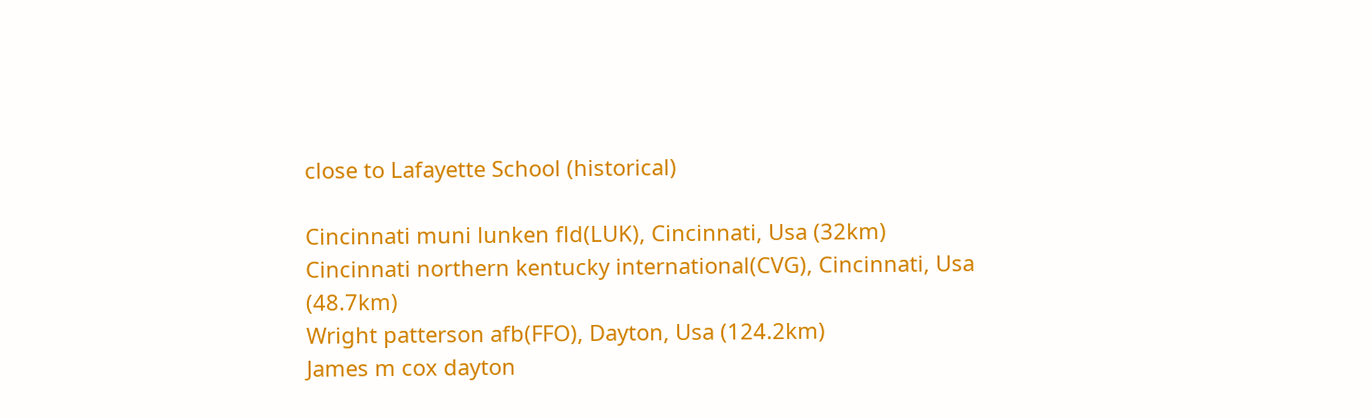close to Lafayette School (historical)

Cincinnati muni lunken fld(LUK), Cincinnati, Usa (32km)
Cincinnati northern kentucky international(CVG), Cincinnati, Usa (48.7km)
Wright patterson afb(FFO), Dayton, Usa (124.2km)
James m cox dayton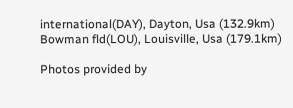international(DAY), Dayton, Usa (132.9km)
Bowman fld(LOU), Louisville, Usa (179.1km)

Photos provided by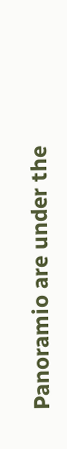Panoramio are under the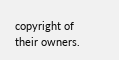copyright of their owners.